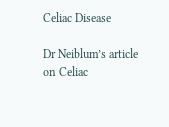Celiac Disease

Dr Neiblum’s article on Celiac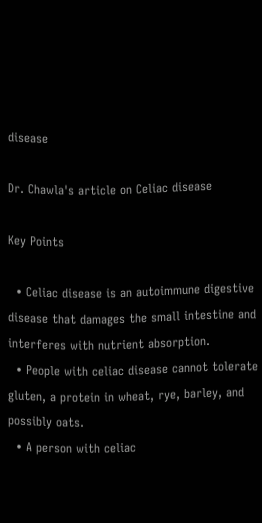disease

Dr. Chawla's article on Celiac disease

Key Points

  • Celiac disease is an autoimmune digestive disease that damages the small intestine and interferes with nutrient absorption.
  • People with celiac disease cannot tolerate gluten, a protein in wheat, rye, barley, and possibly oats.
  • A person with celiac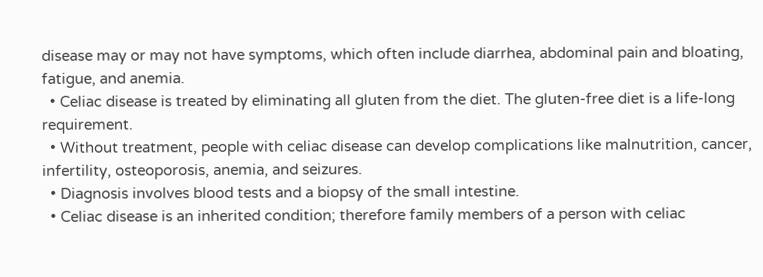disease may or may not have symptoms, which often include diarrhea, abdominal pain and bloating, fatigue, and anemia.
  • Celiac disease is treated by eliminating all gluten from the diet. The gluten-free diet is a life-long requirement.
  • Without treatment, people with celiac disease can develop complications like malnutrition, cancer, infertility, osteoporosis, anemia, and seizures.
  • Diagnosis involves blood tests and a biopsy of the small intestine.
  • Celiac disease is an inherited condition; therefore family members of a person with celiac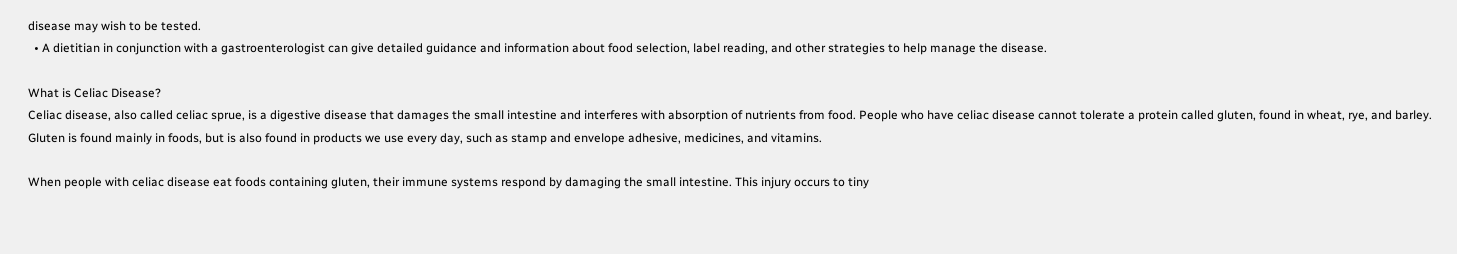disease may wish to be tested.
  • A dietitian in conjunction with a gastroenterologist can give detailed guidance and information about food selection, label reading, and other strategies to help manage the disease.

What is Celiac Disease?
Celiac disease, also called celiac sprue, is a digestive disease that damages the small intestine and interferes with absorption of nutrients from food. People who have celiac disease cannot tolerate a protein called gluten, found in wheat, rye, and barley. Gluten is found mainly in foods, but is also found in products we use every day, such as stamp and envelope adhesive, medicines, and vitamins.

When people with celiac disease eat foods containing gluten, their immune systems respond by damaging the small intestine. This injury occurs to tiny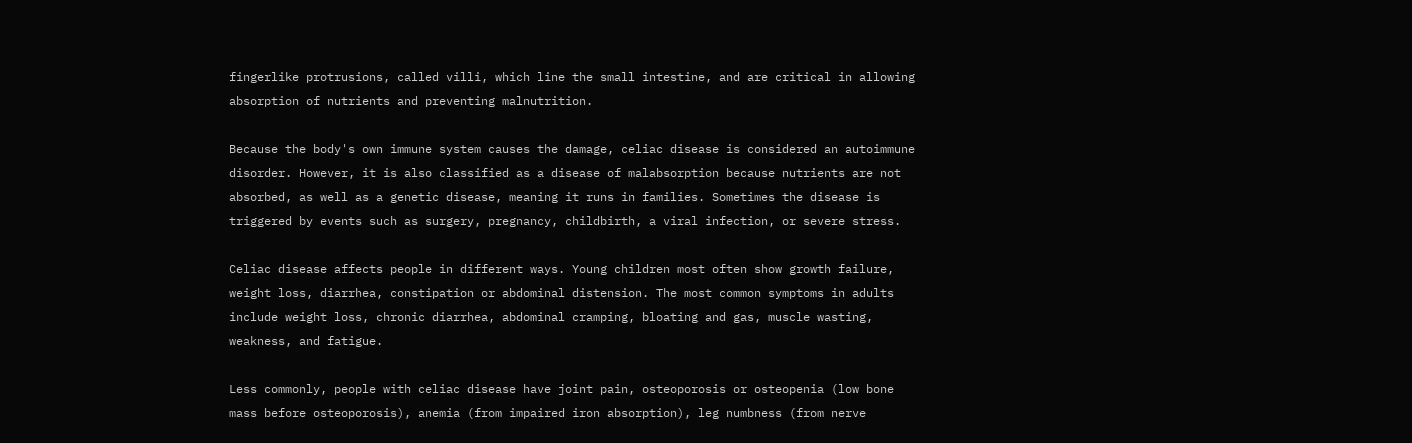fingerlike protrusions, called villi, which line the small intestine, and are critical in allowing absorption of nutrients and preventing malnutrition.

Because the body's own immune system causes the damage, celiac disease is considered an autoimmune disorder. However, it is also classified as a disease of malabsorption because nutrients are not absorbed, as well as a genetic disease, meaning it runs in families. Sometimes the disease is triggered by events such as surgery, pregnancy, childbirth, a viral infection, or severe stress.

Celiac disease affects people in different ways. Young children most often show growth failure, weight loss, diarrhea, constipation or abdominal distension. The most common symptoms in adults include weight loss, chronic diarrhea, abdominal cramping, bloating and gas, muscle wasting, weakness, and fatigue.

Less commonly, people with celiac disease have joint pain, osteoporosis or osteopenia (low bone mass before osteoporosis), anemia (from impaired iron absorption), leg numbness (from nerve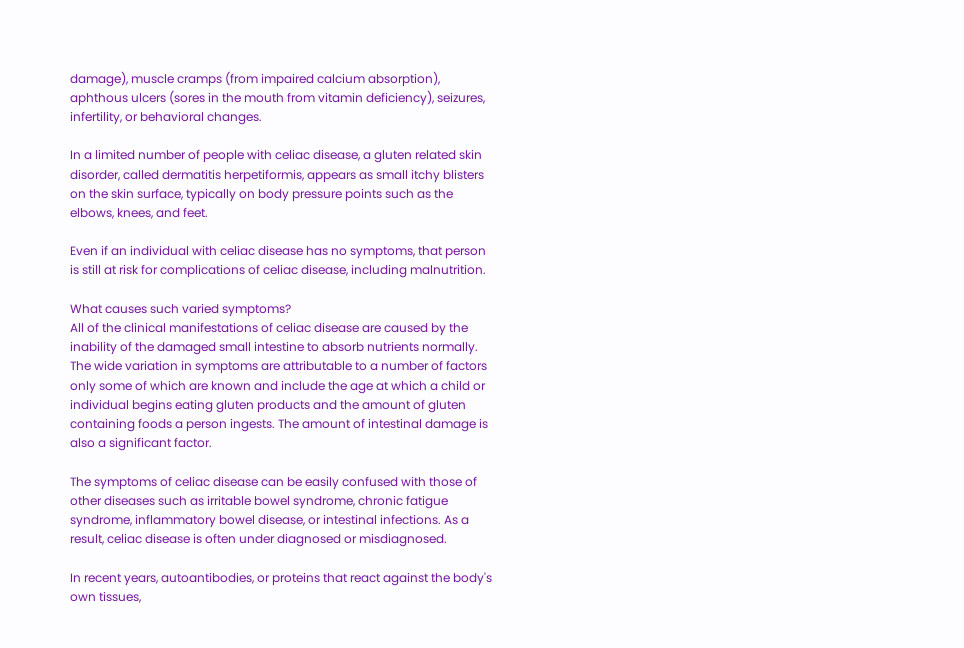damage), muscle cramps (from impaired calcium absorption), aphthous ulcers (sores in the mouth from vitamin deficiency), seizures, infertility, or behavioral changes.

In a limited number of people with celiac disease, a gluten related skin disorder, called dermatitis herpetiformis, appears as small itchy blisters on the skin surface, typically on body pressure points such as the elbows, knees, and feet.

Even if an individual with celiac disease has no symptoms, that person is still at risk for complications of celiac disease, including malnutrition.

What causes such varied symptoms?
All of the clinical manifestations of celiac disease are caused by the inability of the damaged small intestine to absorb nutrients normally. The wide variation in symptoms are attributable to a number of factors only some of which are known and include the age at which a child or individual begins eating gluten products and the amount of gluten containing foods a person ingests. The amount of intestinal damage is also a significant factor.

The symptoms of celiac disease can be easily confused with those of other diseases such as irritable bowel syndrome, chronic fatigue syndrome, inflammatory bowel disease, or intestinal infections. As a result, celiac disease is often under diagnosed or misdiagnosed.

In recent years, autoantibodies, or proteins that react against the body's own tissues,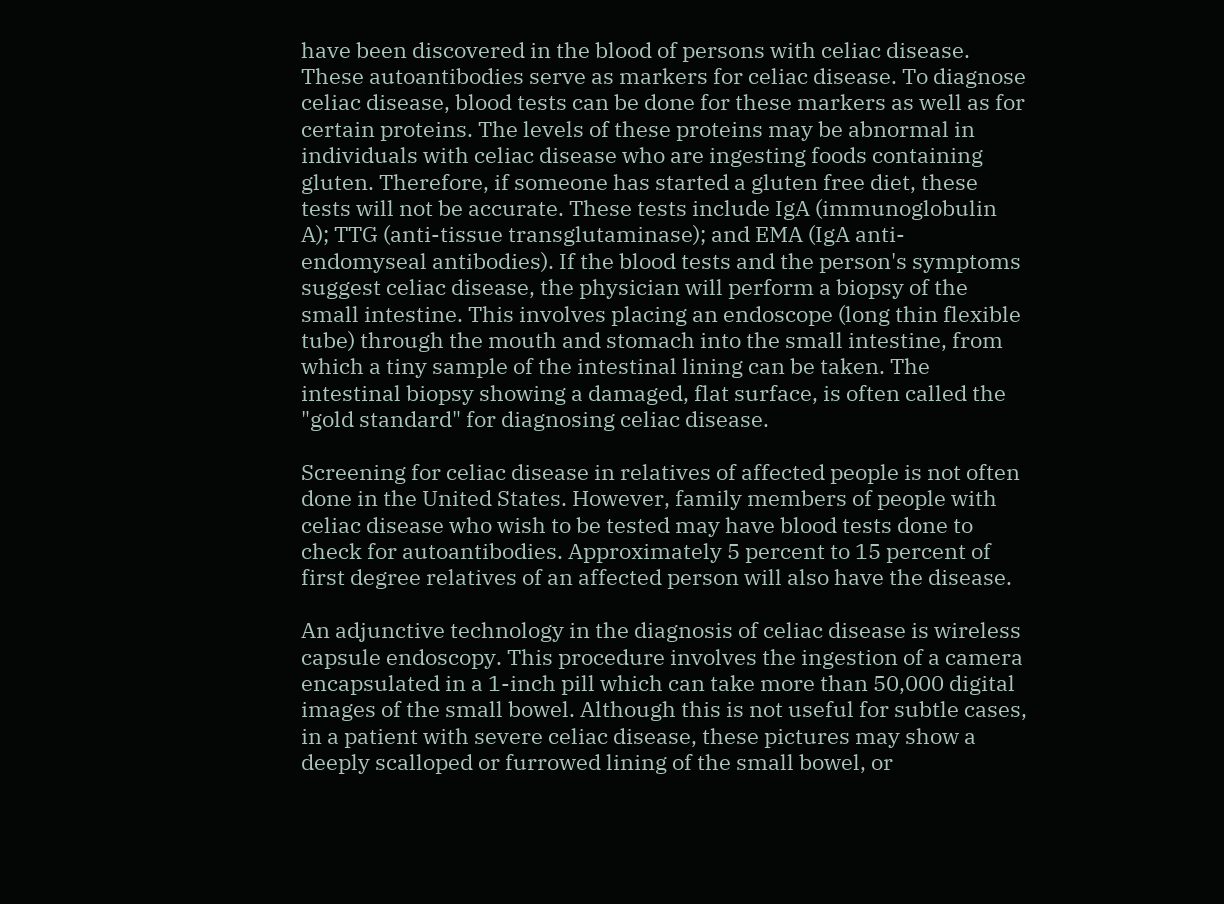have been discovered in the blood of persons with celiac disease. These autoantibodies serve as markers for celiac disease. To diagnose celiac disease, blood tests can be done for these markers as well as for certain proteins. The levels of these proteins may be abnormal in individuals with celiac disease who are ingesting foods containing gluten. Therefore, if someone has started a gluten free diet, these tests will not be accurate. These tests include IgA (immunoglobulin A); TTG (anti-tissue transglutaminase); and EMA (IgA anti-endomyseal antibodies). If the blood tests and the person's symptoms suggest celiac disease, the physician will perform a biopsy of the small intestine. This involves placing an endoscope (long thin flexible tube) through the mouth and stomach into the small intestine, from which a tiny sample of the intestinal lining can be taken. The intestinal biopsy showing a damaged, flat surface, is often called the "gold standard" for diagnosing celiac disease.

Screening for celiac disease in relatives of affected people is not often done in the United States. However, family members of people with celiac disease who wish to be tested may have blood tests done to check for autoantibodies. Approximately 5 percent to 15 percent of first degree relatives of an affected person will also have the disease.

An adjunctive technology in the diagnosis of celiac disease is wireless capsule endoscopy. This procedure involves the ingestion of a camera encapsulated in a 1-inch pill which can take more than 50,000 digital images of the small bowel. Although this is not useful for subtle cases, in a patient with severe celiac disease, these pictures may show a deeply scalloped or furrowed lining of the small bowel, or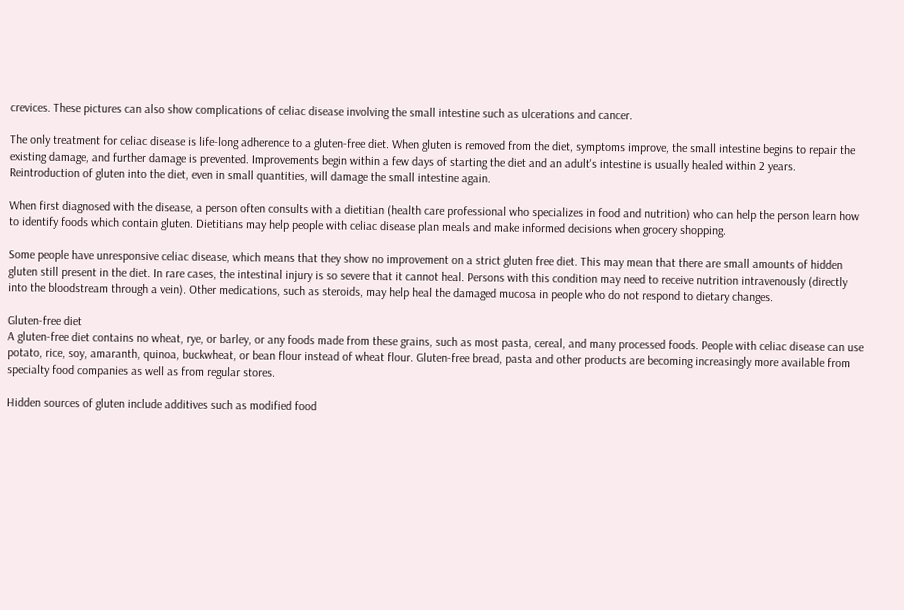crevices. These pictures can also show complications of celiac disease involving the small intestine such as ulcerations and cancer.

The only treatment for celiac disease is life-long adherence to a gluten-free diet. When gluten is removed from the diet, symptoms improve, the small intestine begins to repair the existing damage, and further damage is prevented. Improvements begin within a few days of starting the diet and an adult's intestine is usually healed within 2 years. Reintroduction of gluten into the diet, even in small quantities, will damage the small intestine again.

When first diagnosed with the disease, a person often consults with a dietitian (health care professional who specializes in food and nutrition) who can help the person learn how to identify foods which contain gluten. Dietitians may help people with celiac disease plan meals and make informed decisions when grocery shopping.

Some people have unresponsive celiac disease, which means that they show no improvement on a strict gluten free diet. This may mean that there are small amounts of hidden gluten still present in the diet. In rare cases, the intestinal injury is so severe that it cannot heal. Persons with this condition may need to receive nutrition intravenously (directly into the bloodstream through a vein). Other medications, such as steroids, may help heal the damaged mucosa in people who do not respond to dietary changes.

Gluten-free diet
A gluten-free diet contains no wheat, rye, or barley, or any foods made from these grains, such as most pasta, cereal, and many processed foods. People with celiac disease can use potato, rice, soy, amaranth, quinoa, buckwheat, or bean flour instead of wheat flour. Gluten-free bread, pasta and other products are becoming increasingly more available from specialty food companies as well as from regular stores.

Hidden sources of gluten include additives such as modified food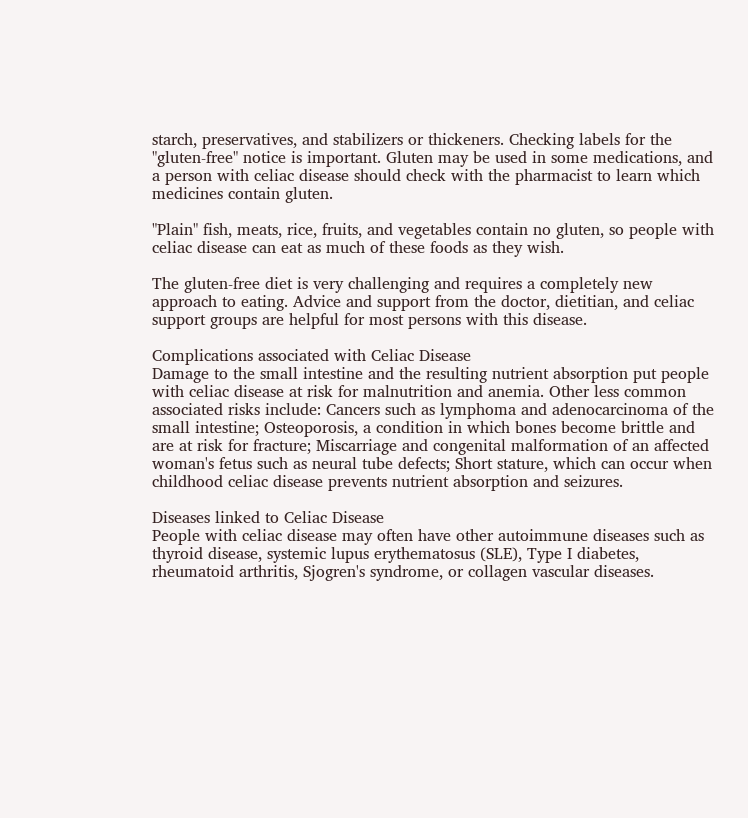starch, preservatives, and stabilizers or thickeners. Checking labels for the "gluten-free" notice is important. Gluten may be used in some medications, and a person with celiac disease should check with the pharmacist to learn which medicines contain gluten.

"Plain" fish, meats, rice, fruits, and vegetables contain no gluten, so people with celiac disease can eat as much of these foods as they wish.

The gluten-free diet is very challenging and requires a completely new approach to eating. Advice and support from the doctor, dietitian, and celiac support groups are helpful for most persons with this disease.

Complications associated with Celiac Disease
Damage to the small intestine and the resulting nutrient absorption put people with celiac disease at risk for malnutrition and anemia. Other less common associated risks include: Cancers such as lymphoma and adenocarcinoma of the small intestine; Osteoporosis, a condition in which bones become brittle and are at risk for fracture; Miscarriage and congenital malformation of an affected woman's fetus such as neural tube defects; Short stature, which can occur when childhood celiac disease prevents nutrient absorption and seizures.

Diseases linked to Celiac Disease
People with celiac disease may often have other autoimmune diseases such as thyroid disease, systemic lupus erythematosus (SLE), Type I diabetes, rheumatoid arthritis, Sjogren's syndrome, or collagen vascular diseases.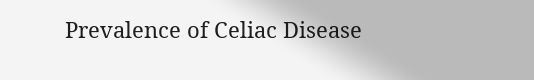Prevalence of Celiac Disease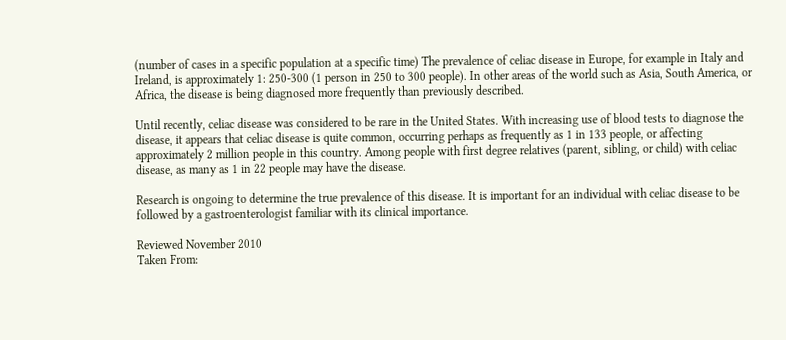(number of cases in a specific population at a specific time) The prevalence of celiac disease in Europe, for example in Italy and Ireland, is approximately 1: 250-300 (1 person in 250 to 300 people). In other areas of the world such as Asia, South America, or Africa, the disease is being diagnosed more frequently than previously described.

Until recently, celiac disease was considered to be rare in the United States. With increasing use of blood tests to diagnose the disease, it appears that celiac disease is quite common, occurring perhaps as frequently as 1 in 133 people, or affecting approximately 2 million people in this country. Among people with first degree relatives (parent, sibling, or child) with celiac disease, as many as 1 in 22 people may have the disease.

Research is ongoing to determine the true prevalence of this disease. It is important for an individual with celiac disease to be followed by a gastroenterologist familiar with its clinical importance.

Reviewed November 2010
Taken From: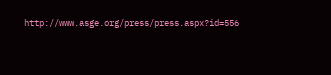http://www.asge.org/press/press.aspx?id=556